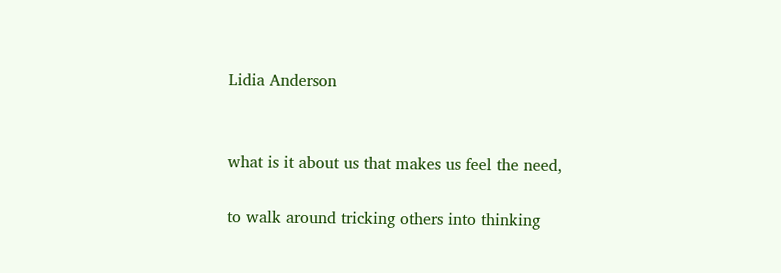Lidia Anderson


what is it about us that makes us feel the need,

to walk around tricking others into thinking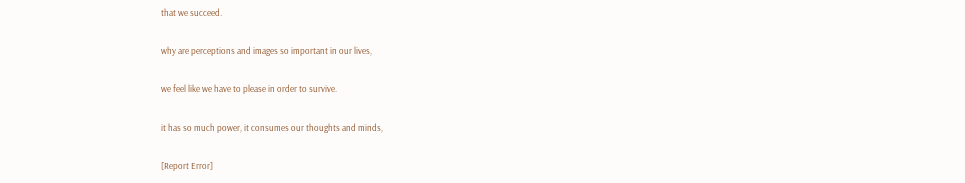that we succeed.

why are perceptions and images so important in our lives,

we feel like we have to please in order to survive.

it has so much power, it consumes our thoughts and minds,

[Report Error]